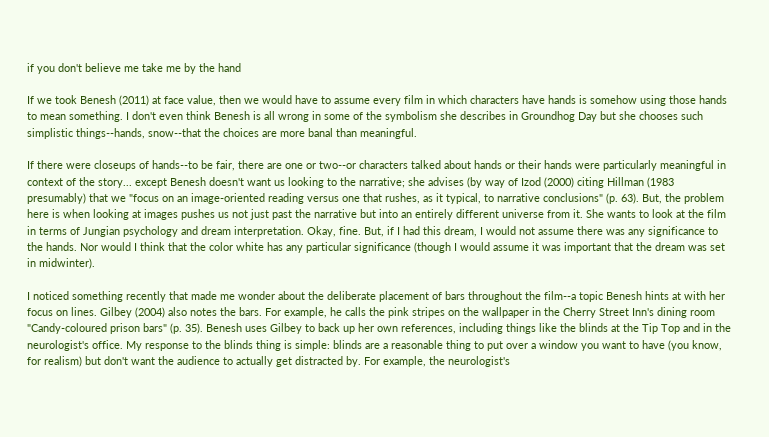if you don't believe me take me by the hand

If we took Benesh (2011) at face value, then we would have to assume every film in which characters have hands is somehow using those hands to mean something. I don't even think Benesh is all wrong in some of the symbolism she describes in Groundhog Day but she chooses such simplistic things--hands, snow--that the choices are more banal than meaningful.

If there were closeups of hands--to be fair, there are one or two--or characters talked about hands or their hands were particularly meaningful in context of the story... except Benesh doesn't want us looking to the narrative; she advises (by way of Izod (2000) citing Hillman (1983 presumably) that we "focus on an image-oriented reading versus one that rushes, as it typical, to narrative conclusions" (p. 63). But, the problem here is when looking at images pushes us not just past the narrative but into an entirely different universe from it. She wants to look at the film in terms of Jungian psychology and dream interpretation. Okay, fine. But, if I had this dream, I would not assume there was any significance to the hands. Nor would I think that the color white has any particular significance (though I would assume it was important that the dream was set in midwinter).

I noticed something recently that made me wonder about the deliberate placement of bars throughout the film--a topic Benesh hints at with her focus on lines. Gilbey (2004) also notes the bars. For example, he calls the pink stripes on the wallpaper in the Cherry Street Inn's dining room "Candy-coloured prison bars" (p. 35). Benesh uses Gilbey to back up her own references, including things like the blinds at the Tip Top and in the neurologist's office. My response to the blinds thing is simple: blinds are a reasonable thing to put over a window you want to have (you know, for realism) but don't want the audience to actually get distracted by. For example, the neurologist's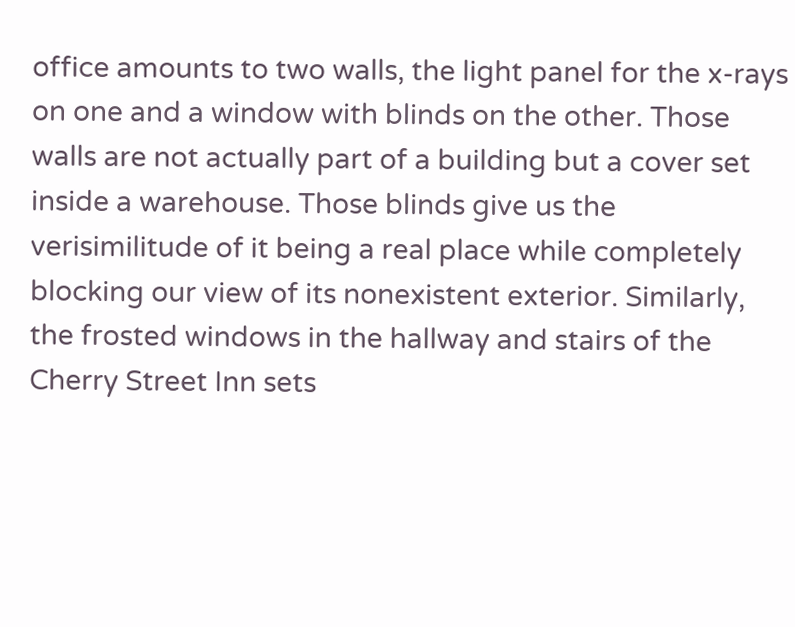office amounts to two walls, the light panel for the x-rays on one and a window with blinds on the other. Those walls are not actually part of a building but a cover set inside a warehouse. Those blinds give us the verisimilitude of it being a real place while completely blocking our view of its nonexistent exterior. Similarly, the frosted windows in the hallway and stairs of the Cherry Street Inn sets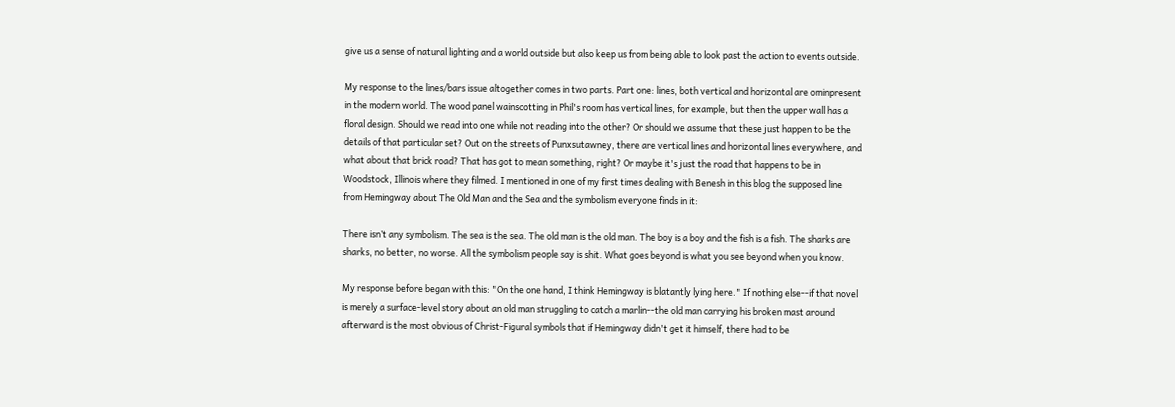give us a sense of natural lighting and a world outside but also keep us from being able to look past the action to events outside.

My response to the lines/bars issue altogether comes in two parts. Part one: lines, both vertical and horizontal are ominpresent in the modern world. The wood panel wainscotting in Phil's room has vertical lines, for example, but then the upper wall has a floral design. Should we read into one while not reading into the other? Or should we assume that these just happen to be the details of that particular set? Out on the streets of Punxsutawney, there are vertical lines and horizontal lines everywhere, and what about that brick road? That has got to mean something, right? Or maybe it's just the road that happens to be in Woodstock, Illinois where they filmed. I mentioned in one of my first times dealing with Benesh in this blog the supposed line from Hemingway about The Old Man and the Sea and the symbolism everyone finds in it:

There isn’t any symbolism. The sea is the sea. The old man is the old man. The boy is a boy and the fish is a fish. The sharks are sharks, no better, no worse. All the symbolism people say is shit. What goes beyond is what you see beyond when you know.

My response before began with this: "On the one hand, I think Hemingway is blatantly lying here." If nothing else--if that novel is merely a surface-level story about an old man struggling to catch a marlin--the old man carrying his broken mast around afterward is the most obvious of Christ-Figural symbols that if Hemingway didn't get it himself, there had to be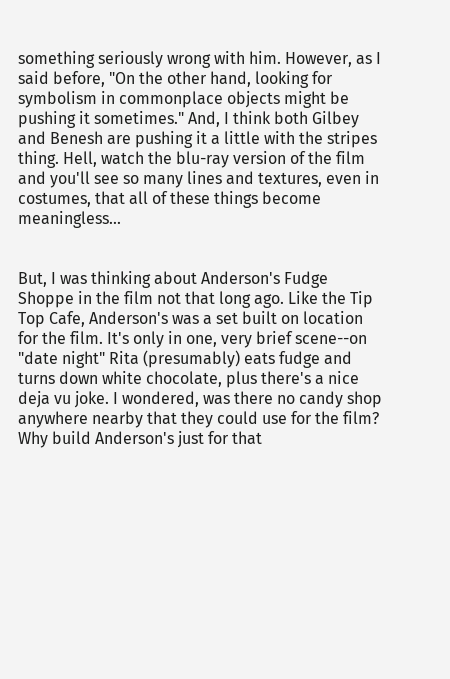something seriously wrong with him. However, as I said before, "On the other hand, looking for symbolism in commonplace objects might be pushing it sometimes." And, I think both Gilbey and Benesh are pushing it a little with the stripes thing. Hell, watch the blu-ray version of the film and you'll see so many lines and textures, even in costumes, that all of these things become meaningless...


But, I was thinking about Anderson's Fudge Shoppe in the film not that long ago. Like the Tip Top Cafe, Anderson's was a set built on location for the film. It's only in one, very brief scene--on "date night" Rita (presumably) eats fudge and turns down white chocolate, plus there's a nice deja vu joke. I wondered, was there no candy shop anywhere nearby that they could use for the film? Why build Anderson's just for that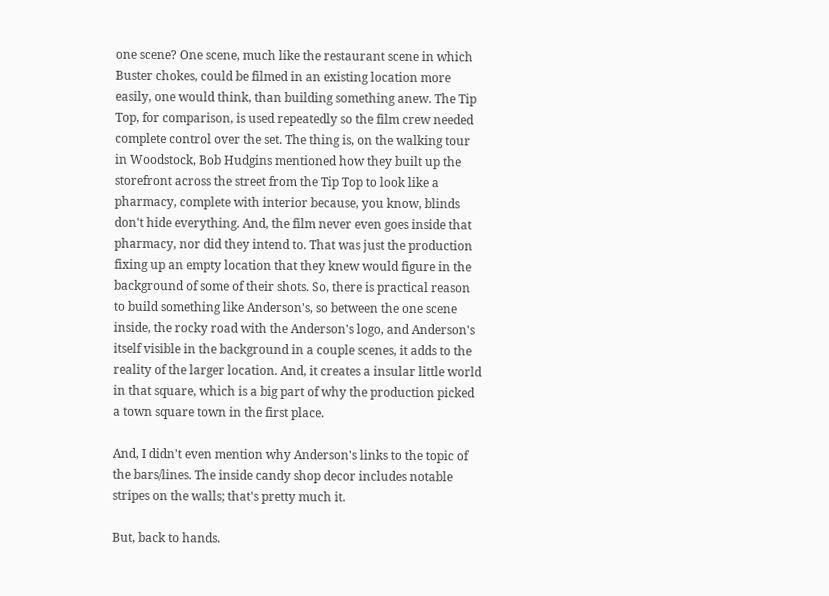one scene? One scene, much like the restaurant scene in which Buster chokes, could be filmed in an existing location more easily, one would think, than building something anew. The Tip Top, for comparison, is used repeatedly so the film crew needed complete control over the set. The thing is, on the walking tour in Woodstock, Bob Hudgins mentioned how they built up the storefront across the street from the Tip Top to look like a pharmacy, complete with interior because, you know, blinds don't hide everything. And, the film never even goes inside that pharmacy, nor did they intend to. That was just the production fixing up an empty location that they knew would figure in the background of some of their shots. So, there is practical reason to build something like Anderson's, so between the one scene inside, the rocky road with the Anderson's logo, and Anderson's itself visible in the background in a couple scenes, it adds to the reality of the larger location. And, it creates a insular little world in that square, which is a big part of why the production picked a town square town in the first place.

And, I didn't even mention why Anderson's links to the topic of the bars/lines. The inside candy shop decor includes notable stripes on the walls; that's pretty much it.

But, back to hands.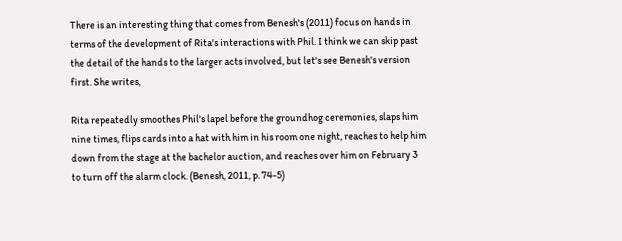There is an interesting thing that comes from Benesh's (2011) focus on hands in terms of the development of Rita's interactions with Phil. I think we can skip past the detail of the hands to the larger acts involved, but let's see Benesh's version first. She writes,

Rita repeatedly smoothes Phil's lapel before the groundhog ceremonies, slaps him nine times, flips cards into a hat with him in his room one night, reaches to help him down from the stage at the bachelor auction, and reaches over him on February 3 to turn off the alarm clock. (Benesh, 2011, p. 74-5)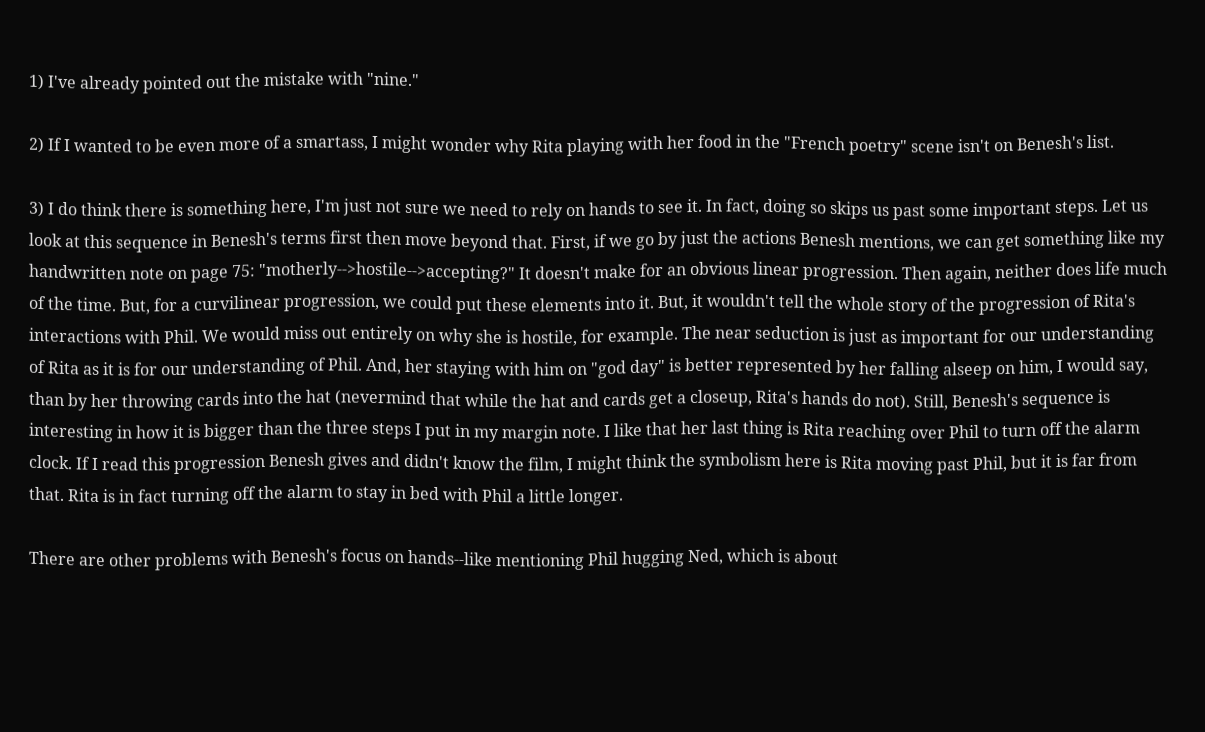1) I've already pointed out the mistake with "nine."

2) If I wanted to be even more of a smartass, I might wonder why Rita playing with her food in the "French poetry" scene isn't on Benesh's list.

3) I do think there is something here, I'm just not sure we need to rely on hands to see it. In fact, doing so skips us past some important steps. Let us look at this sequence in Benesh's terms first then move beyond that. First, if we go by just the actions Benesh mentions, we can get something like my handwritten note on page 75: "motherly-->hostile-->accepting?" It doesn't make for an obvious linear progression. Then again, neither does life much of the time. But, for a curvilinear progression, we could put these elements into it. But, it wouldn't tell the whole story of the progression of Rita's interactions with Phil. We would miss out entirely on why she is hostile, for example. The near seduction is just as important for our understanding of Rita as it is for our understanding of Phil. And, her staying with him on "god day" is better represented by her falling alseep on him, I would say, than by her throwing cards into the hat (nevermind that while the hat and cards get a closeup, Rita's hands do not). Still, Benesh's sequence is interesting in how it is bigger than the three steps I put in my margin note. I like that her last thing is Rita reaching over Phil to turn off the alarm clock. If I read this progression Benesh gives and didn't know the film, I might think the symbolism here is Rita moving past Phil, but it is far from that. Rita is in fact turning off the alarm to stay in bed with Phil a little longer.

There are other problems with Benesh's focus on hands--like mentioning Phil hugging Ned, which is about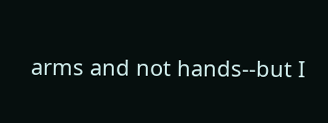arms and not hands--but I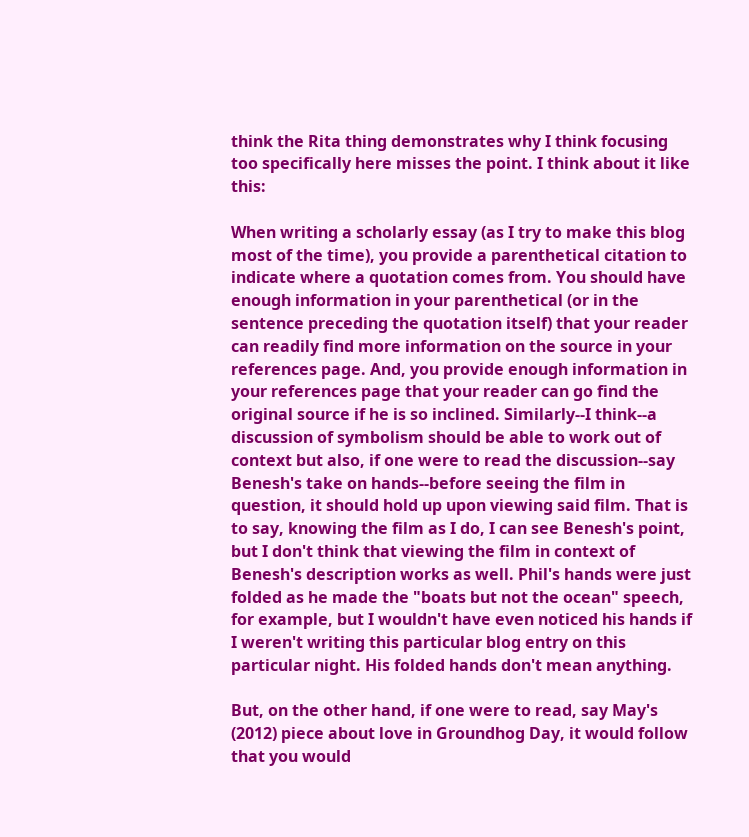think the Rita thing demonstrates why I think focusing too specifically here misses the point. I think about it like this:

When writing a scholarly essay (as I try to make this blog most of the time), you provide a parenthetical citation to indicate where a quotation comes from. You should have enough information in your parenthetical (or in the sentence preceding the quotation itself) that your reader can readily find more information on the source in your references page. And, you provide enough information in your references page that your reader can go find the original source if he is so inclined. Similarly--I think--a discussion of symbolism should be able to work out of context but also, if one were to read the discussion--say Benesh's take on hands--before seeing the film in question, it should hold up upon viewing said film. That is to say, knowing the film as I do, I can see Benesh's point, but I don't think that viewing the film in context of Benesh's description works as well. Phil's hands were just folded as he made the "boats but not the ocean" speech, for example, but I wouldn't have even noticed his hands if I weren't writing this particular blog entry on this particular night. His folded hands don't mean anything.

But, on the other hand, if one were to read, say May's (2012) piece about love in Groundhog Day, it would follow that you would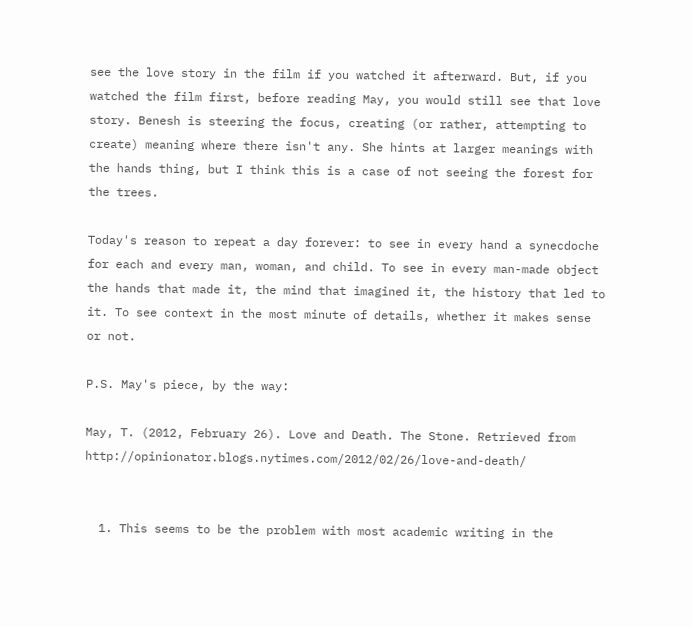see the love story in the film if you watched it afterward. But, if you watched the film first, before reading May, you would still see that love story. Benesh is steering the focus, creating (or rather, attempting to create) meaning where there isn't any. She hints at larger meanings with the hands thing, but I think this is a case of not seeing the forest for the trees.

Today's reason to repeat a day forever: to see in every hand a synecdoche for each and every man, woman, and child. To see in every man-made object the hands that made it, the mind that imagined it, the history that led to it. To see context in the most minute of details, whether it makes sense or not.

P.S. May's piece, by the way:

May, T. (2012, February 26). Love and Death. The Stone. Retrieved from http://opinionator.blogs.nytimes.com/2012/02/26/love-and-death/


  1. This seems to be the problem with most academic writing in the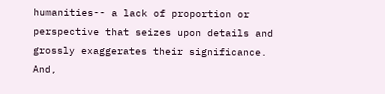humanities-- a lack of proportion or perspective that seizes upon details and grossly exaggerates their significance. And,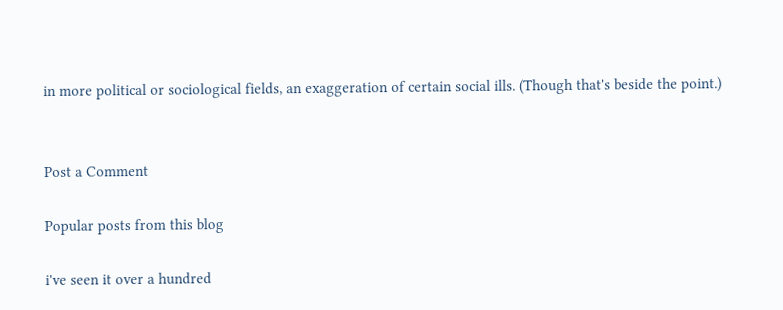in more political or sociological fields, an exaggeration of certain social ills. (Though that's beside the point.)


Post a Comment

Popular posts from this blog

i've seen it over a hundred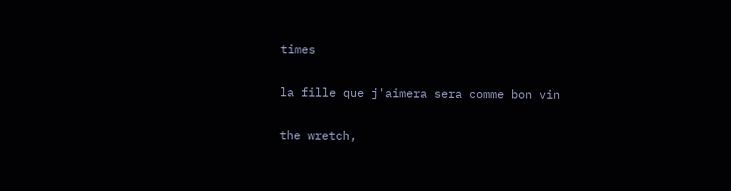times

la fille que j'aimera sera comme bon vin

the wretch,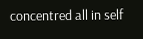concentred all in self